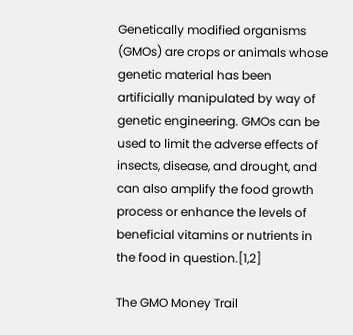Genetically modified organisms (GMOs) are crops or animals whose genetic material has been artificially manipulated by way of genetic engineering. GMOs can be used to limit the adverse effects of insects, disease, and drought, and can also amplify the food growth process or enhance the levels of beneficial vitamins or nutrients in the food in question.[1,2]

The GMO Money Trail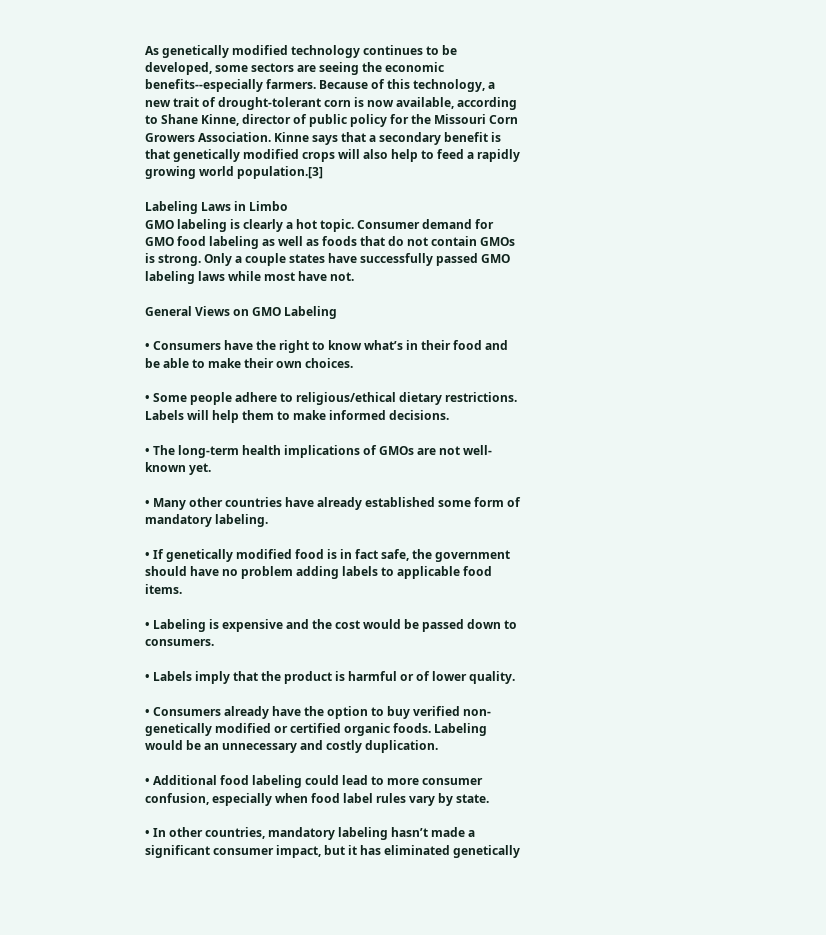As genetically modified technology continues to be developed, some sectors are seeing the economic benefits--especially farmers. Because of this technology, a new trait of drought-tolerant corn is now available, according to Shane Kinne, director of public policy for the Missouri Corn Growers Association. Kinne says that a secondary benefit is that genetically modified crops will also help to feed a rapidly growing world population.[3]

Labeling Laws in Limbo
GMO labeling is clearly a hot topic. Consumer demand for GMO food labeling as well as foods that do not contain GMOs is strong. Only a couple states have successfully passed GMO labeling laws while most have not.

General Views on GMO Labeling

• Consumers have the right to know what’s in their food and be able to make their own choices.

• Some people adhere to religious/ethical dietary restrictions. Labels will help them to make informed decisions.

• The long-term health implications of GMOs are not well-known yet.

• Many other countries have already established some form of mandatory labeling.

• If genetically modified food is in fact safe, the government should have no problem adding labels to applicable food items.

• Labeling is expensive and the cost would be passed down to consumers.

• Labels imply that the product is harmful or of lower quality.

• Consumers already have the option to buy verified non-genetically modified or certified organic foods. Labeling would be an unnecessary and costly duplication.

• Additional food labeling could lead to more consumer confusion, especially when food label rules vary by state.

• In other countries, mandatory labeling hasn’t made a significant consumer impact, but it has eliminated genetically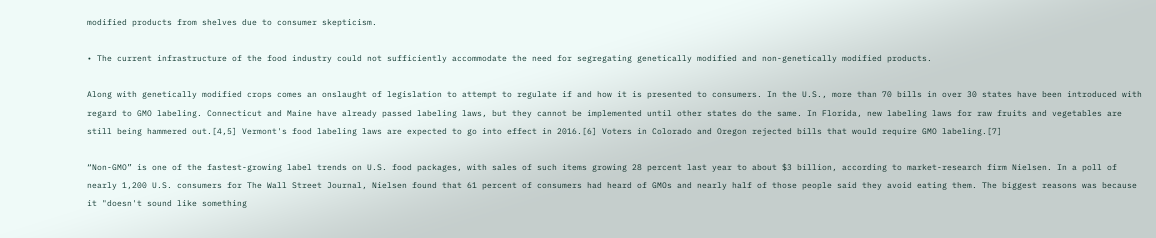modified products from shelves due to consumer skepticism.

• The current infrastructure of the food industry could not sufficiently accommodate the need for segregating genetically modified and non-genetically modified products.

Along with genetically modified crops comes an onslaught of legislation to attempt to regulate if and how it is presented to consumers. In the U.S., more than 70 bills in over 30 states have been introduced with regard to GMO labeling. Connecticut and Maine have already passed labeling laws, but they cannot be implemented until other states do the same. In Florida, new labeling laws for raw fruits and vegetables are still being hammered out.[4,5] Vermont's food labeling laws are expected to go into effect in 2016.[6] Voters in Colorado and Oregon rejected bills that would require GMO labeling.[7]

“Non-GMO” is one of the fastest-growing label trends on U.S. food packages, with sales of such items growing 28 percent last year to about $3 billion, according to market-research firm Nielsen. In a poll of nearly 1,200 U.S. consumers for The Wall Street Journal, Nielsen found that 61 percent of consumers had heard of GMOs and nearly half of those people said they avoid eating them. The biggest reasons was because it "doesn't sound like something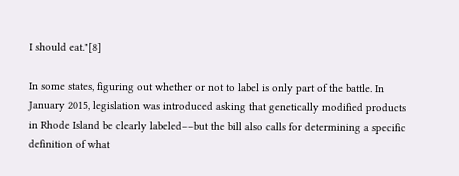I should eat."[8]

In some states, figuring out whether or not to label is only part of the battle. In January 2015, legislation was introduced asking that genetically modified products in Rhode Island be clearly labeled––but the bill also calls for determining a specific definition of what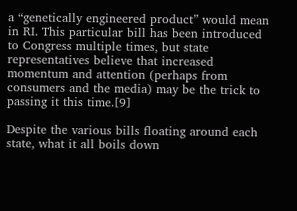a “genetically engineered product” would mean in RI. This particular bill has been introduced to Congress multiple times, but state representatives believe that increased momentum and attention (perhaps from consumers and the media) may be the trick to passing it this time.[9]

Despite the various bills floating around each state, what it all boils down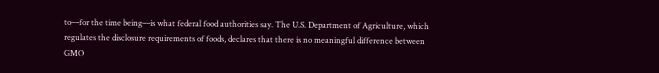to––for the time being––is what federal food authorities say. The U.S. Department of Agriculture, which regulates the disclosure requirements of foods, declares that there is no meaningful difference between GMO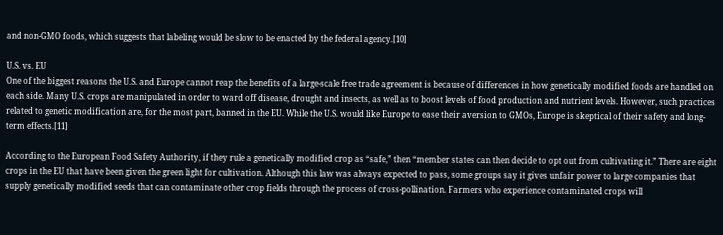and non-GMO foods, which suggests that labeling would be slow to be enacted by the federal agency.[10]

U.S. vs. EU
One of the biggest reasons the U.S. and Europe cannot reap the benefits of a large-scale free trade agreement is because of differences in how genetically modified foods are handled on each side. Many U.S. crops are manipulated in order to ward off disease, drought and insects, as well as to boost levels of food production and nutrient levels. However, such practices related to genetic modification are, for the most part, banned in the EU. While the U.S. would like Europe to ease their aversion to GMOs, Europe is skeptical of their safety and long-term effects.[11]

According to the European Food Safety Authority, if they rule a genetically modified crop as “safe,” then “member states can then decide to opt out from cultivating it.” There are eight crops in the EU that have been given the green light for cultivation. Although this law was always expected to pass, some groups say it gives unfair power to large companies that supply genetically modified seeds that can contaminate other crop fields through the process of cross-pollination. Farmers who experience contaminated crops will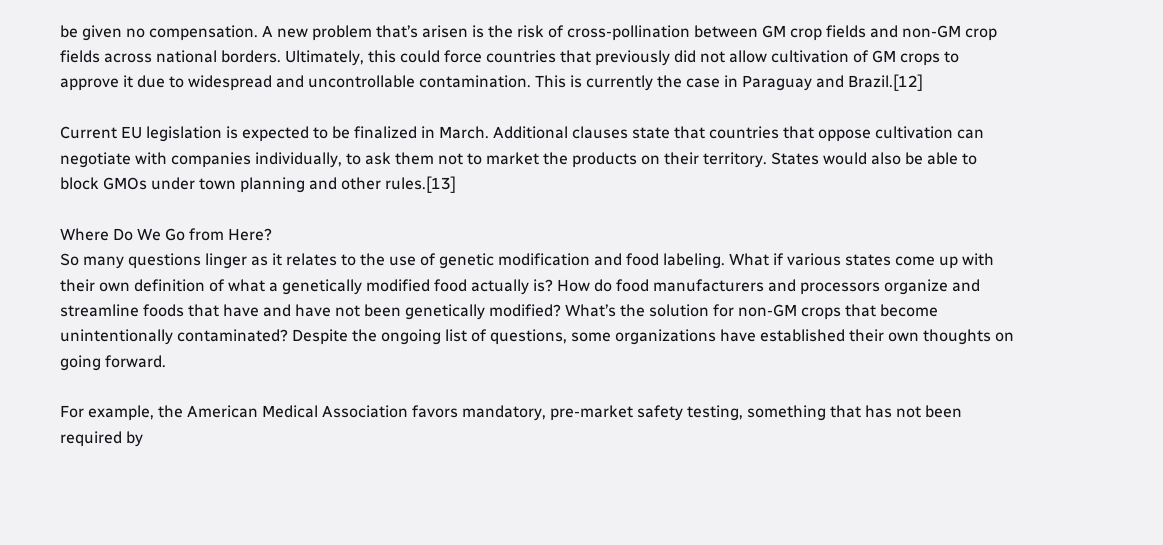be given no compensation. A new problem that’s arisen is the risk of cross-pollination between GM crop fields and non-GM crop fields across national borders. Ultimately, this could force countries that previously did not allow cultivation of GM crops to approve it due to widespread and uncontrollable contamination. This is currently the case in Paraguay and Brazil.[12]

Current EU legislation is expected to be finalized in March. Additional clauses state that countries that oppose cultivation can negotiate with companies individually, to ask them not to market the products on their territory. States would also be able to block GMOs under town planning and other rules.[13]

Where Do We Go from Here?
So many questions linger as it relates to the use of genetic modification and food labeling. What if various states come up with their own definition of what a genetically modified food actually is? How do food manufacturers and processors organize and streamline foods that have and have not been genetically modified? What’s the solution for non-GM crops that become unintentionally contaminated? Despite the ongoing list of questions, some organizations have established their own thoughts on going forward.

For example, the American Medical Association favors mandatory, pre-market safety testing, something that has not been required by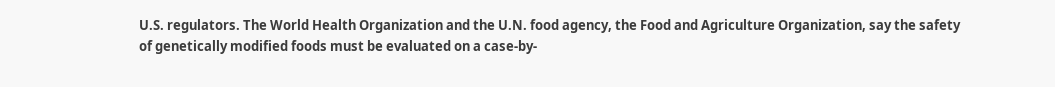U.S. regulators. The World Health Organization and the U.N. food agency, the Food and Agriculture Organization, say the safety of genetically modified foods must be evaluated on a case-by-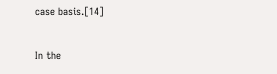case basis.[14]

In the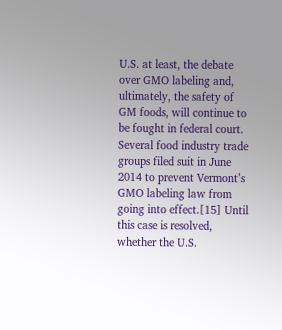U.S. at least, the debate over GMO labeling and, ultimately, the safety of GM foods, will continue to be fought in federal court. Several food industry trade groups filed suit in June 2014 to prevent Vermont’s GMO labeling law from going into effect.[15] Until this case is resolved, whether the U.S.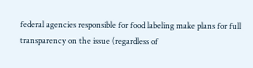federal agencies responsible for food labeling make plans for full transparency on the issue (regardless of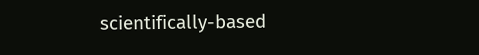scientifically-based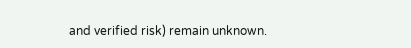and verified risk) remain unknown.